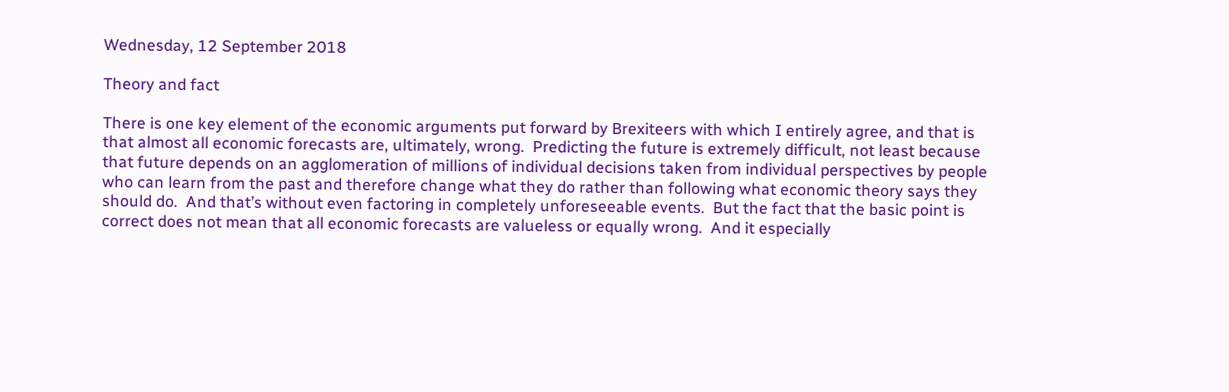Wednesday, 12 September 2018

Theory and fact

There is one key element of the economic arguments put forward by Brexiteers with which I entirely agree, and that is that almost all economic forecasts are, ultimately, wrong.  Predicting the future is extremely difficult, not least because that future depends on an agglomeration of millions of individual decisions taken from individual perspectives by people who can learn from the past and therefore change what they do rather than following what economic theory says they should do.  And that’s without even factoring in completely unforeseeable events.  But the fact that the basic point is correct does not mean that all economic forecasts are valueless or equally wrong.  And it especially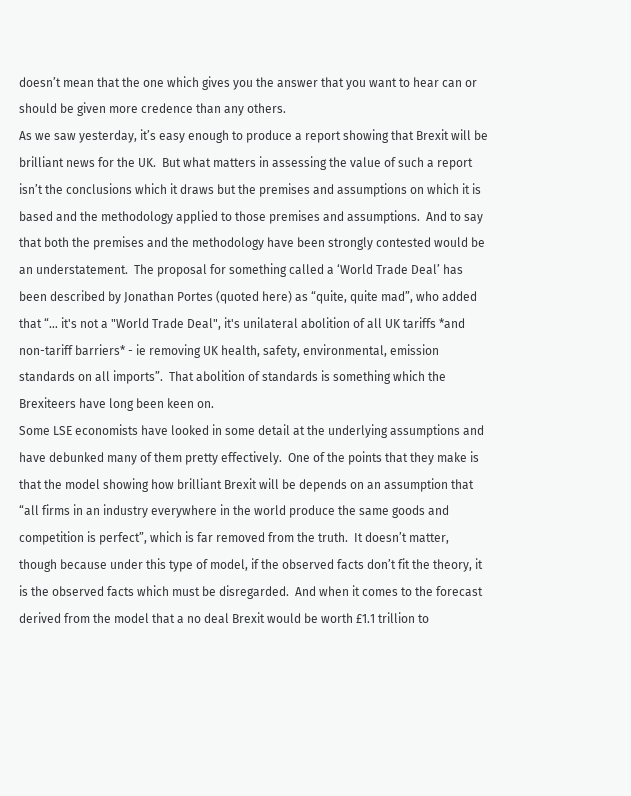doesn’t mean that the one which gives you the answer that you want to hear can or should be given more credence than any others.
As we saw yesterday, it’s easy enough to produce a report showing that Brexit will be brilliant news for the UK.  But what matters in assessing the value of such a report isn’t the conclusions which it draws but the premises and assumptions on which it is based and the methodology applied to those premises and assumptions.  And to say that both the premises and the methodology have been strongly contested would be an understatement.  The proposal for something called a ‘World Trade Deal’ has been described by Jonathan Portes (quoted here) as “quite, quite mad”, who added that “… it's not a "World Trade Deal", it's unilateral abolition of all UK tariffs *and non-tariff barriers* - ie removing UK health, safety, environmental, emission standards on all imports”.  That abolition of standards is something which the Brexiteers have long been keen on.
Some LSE economists have looked in some detail at the underlying assumptions and have debunked many of them pretty effectively.  One of the points that they make is that the model showing how brilliant Brexit will be depends on an assumption that “all firms in an industry everywhere in the world produce the same goods and competition is perfect”, which is far removed from the truth.  It doesn’t matter, though because under this type of model, if the observed facts don’t fit the theory, it is the observed facts which must be disregarded.  And when it comes to the forecast derived from the model that a no deal Brexit would be worth £1.1 trillion to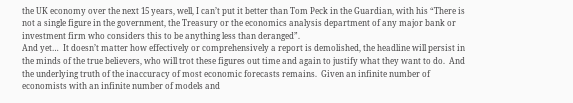the UK economy over the next 15 years, well, I can’t put it better than Tom Peck in the Guardian, with his “There is not a single figure in the government, the Treasury or the economics analysis department of any major bank or investment firm who considers this to be anything less than deranged”.
And yet…  It doesn’t matter how effectively or comprehensively a report is demolished, the headline will persist in the minds of the true believers, who will trot these figures out time and again to justify what they want to do.  And the underlying truth of the inaccuracy of most economic forecasts remains.  Given an infinite number of economists with an infinite number of models and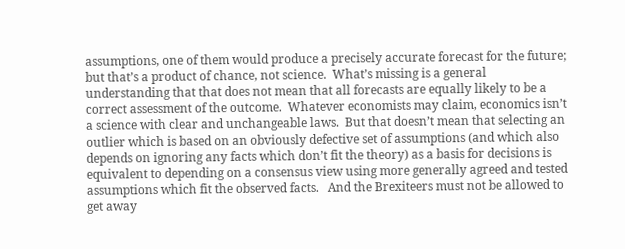assumptions, one of them would produce a precisely accurate forecast for the future; but that’s a product of chance, not science.  What’s missing is a general understanding that that does not mean that all forecasts are equally likely to be a correct assessment of the outcome.  Whatever economists may claim, economics isn’t a science with clear and unchangeable laws.  But that doesn’t mean that selecting an outlier which is based on an obviously defective set of assumptions (and which also depends on ignoring any facts which don’t fit the theory) as a basis for decisions is equivalent to depending on a consensus view using more generally agreed and tested assumptions which fit the observed facts.   And the Brexiteers must not be allowed to get away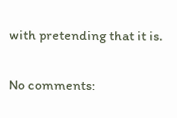with pretending that it is.

No comments: